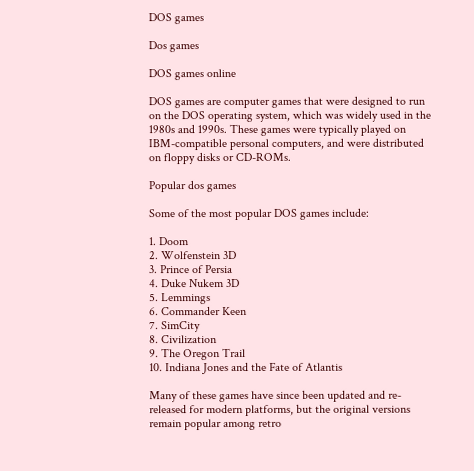DOS games

Dos games

DOS games online

DOS games are computer games that were designed to run on the DOS operating system, which was widely used in the 1980s and 1990s. These games were typically played on IBM-compatible personal computers, and were distributed on floppy disks or CD-ROMs.

Popular dos games

Some of the most popular DOS games include:

1. Doom
2. Wolfenstein 3D
3. Prince of Persia
4. Duke Nukem 3D
5. Lemmings
6. Commander Keen
7. SimCity
8. Civilization
9. The Oregon Trail
10. Indiana Jones and the Fate of Atlantis

Many of these games have since been updated and re-released for modern platforms, but the original versions remain popular among retro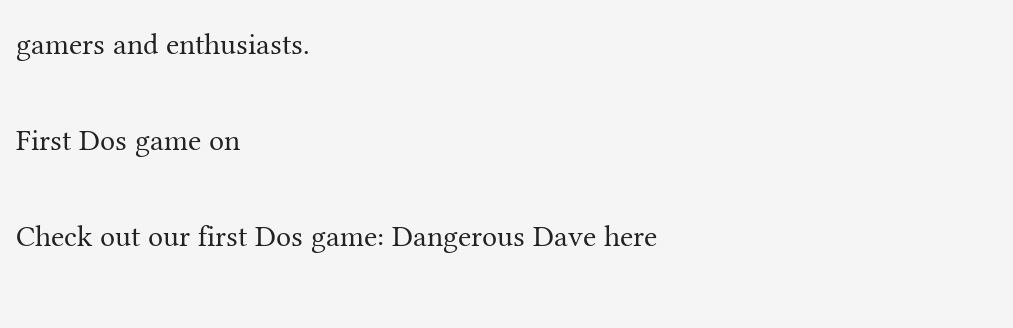gamers and enthusiasts.

First Dos game on

Check out our first Dos game: Dangerous Dave here